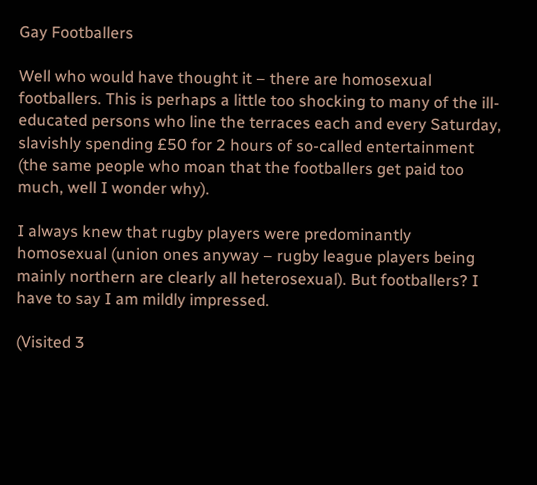Gay Footballers

Well who would have thought it – there are homosexual footballers. This is perhaps a little too shocking to many of the ill-educated persons who line the terraces each and every Saturday, slavishly spending £50 for 2 hours of so-called entertainment (the same people who moan that the footballers get paid too much, well I wonder why).

I always knew that rugby players were predominantly homosexual (union ones anyway – rugby league players being mainly northern are clearly all heterosexual). But footballers? I have to say I am mildly impressed.

(Visited 3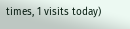times, 1 visits today)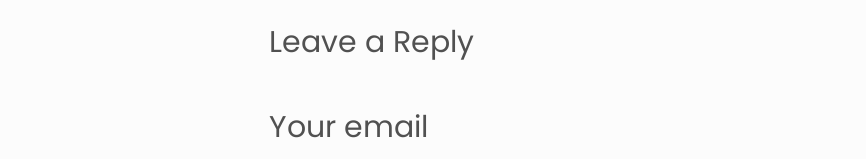Leave a Reply

Your email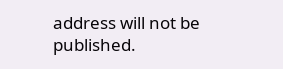address will not be published.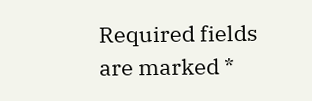Required fields are marked *